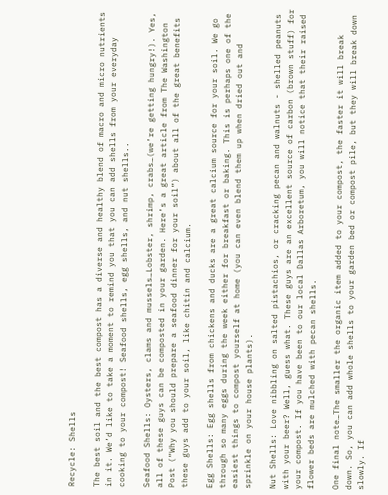Recycle: Shells

The best soil and the best compost has a diverse and healthy blend of macro and micro nutrients in it. We’d like to take a moment to remind you that you can add shells from your everyday cooking to your compost! Seafood shells, egg shells, and nut shells..

Seafood Shells: Oysters, clams and mussels…Lobster, shrimp, crabs…(we’re getting hungry!). Yes, all of these guys can be composted in your garden. Here’s a great article from The Washington Post (“Why you should prepare a seafood dinner for your soil”) about all of the great benefits these guys add to your soil, like chitin and calcium.

Egg Shells: Egg shells from chickens and ducks are a great calcium source for your soil. We go through so many eggs during the week either for breakfast or baking. This is perhaps one of the easiest things to compost yourself at home (you can even blend them up when dried out and sprinkle on your house plants).

Nut Shells: Love nibbling on salted pistachios, or cracking pecan and walnuts - shelled peanuts with your beer? Well, guess what. These guys are an excellent source of carbon (brown stuff) for your compost. If you have been to our local Dallas Arboretum, you will notice that their raised flower beds are mulched with pecan shells.

One final note…The smaller the organic item added to your compost, the faster it will break down. So, you can add whole shells to your garden bed or compost pile, but they will break down slowly. If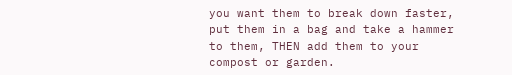you want them to break down faster, put them in a bag and take a hammer to them, THEN add them to your compost or garden.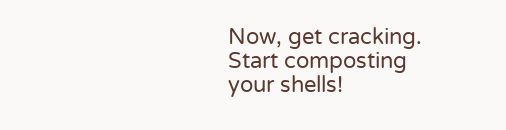Now, get cracking. Start composting your shells!